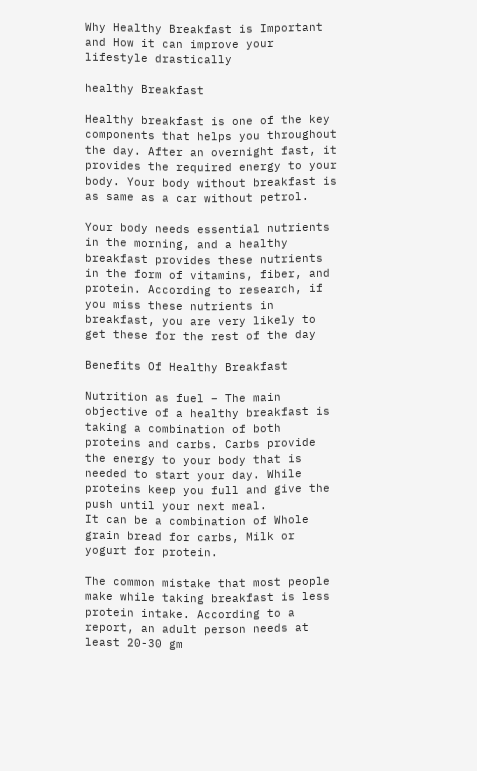Why Healthy Breakfast is Important and How it can improve your lifestyle drastically

healthy Breakfast

Healthy breakfast is one of the key components that helps you throughout the day. After an overnight fast, it provides the required energy to your body. Your body without breakfast is as same as a car without petrol.

Your body needs essential nutrients in the morning, and a healthy breakfast provides these nutrients in the form of vitamins, fiber, and protein. According to research, if you miss these nutrients in breakfast, you are very likely to get these for the rest of the day

Benefits Of Healthy Breakfast

Nutrition as fuel – The main objective of a healthy breakfast is taking a combination of both proteins and carbs. Carbs provide the energy to your body that is needed to start your day. While proteins keep you full and give the push until your next meal.
It can be a combination of Whole grain bread for carbs, Milk or yogurt for protein.

The common mistake that most people make while taking breakfast is less protein intake. According to a report, an adult person needs at least 20-30 gm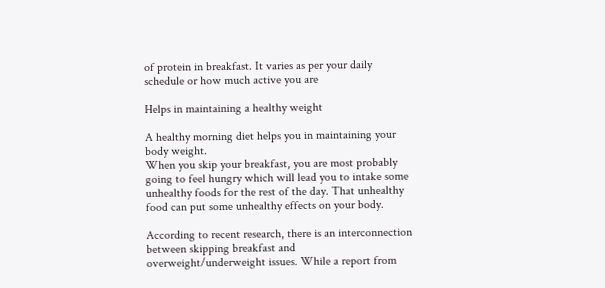of protein in breakfast. It varies as per your daily schedule or how much active you are

Helps in maintaining a healthy weight

A healthy morning diet helps you in maintaining your body weight.
When you skip your breakfast, you are most probably going to feel hungry which will lead you to intake some unhealthy foods for the rest of the day. That unhealthy food can put some unhealthy effects on your body.

According to recent research, there is an interconnection between skipping breakfast and overweight/underweight issues. While a report from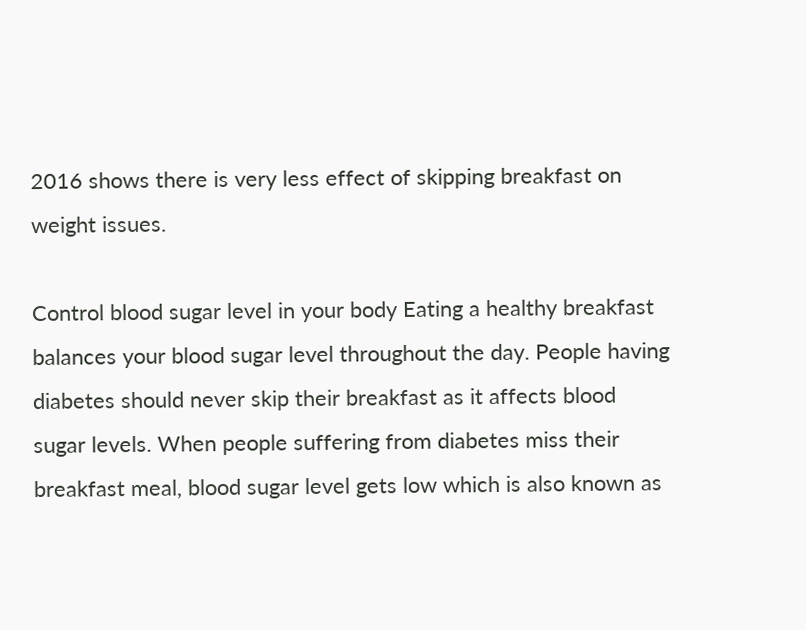2016 shows there is very less effect of skipping breakfast on weight issues.

Control blood sugar level in your body Eating a healthy breakfast balances your blood sugar level throughout the day. People having diabetes should never skip their breakfast as it affects blood sugar levels. When people suffering from diabetes miss their breakfast meal, blood sugar level gets low which is also known as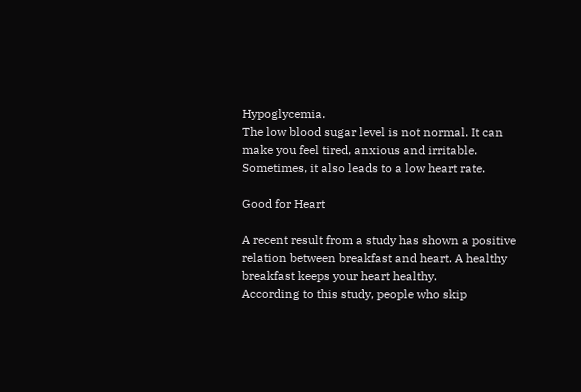Hypoglycemia.
The low blood sugar level is not normal. It can make you feel tired, anxious and irritable. Sometimes, it also leads to a low heart rate.

Good for Heart

A recent result from a study has shown a positive relation between breakfast and heart. A healthy breakfast keeps your heart healthy.
According to this study, people who skip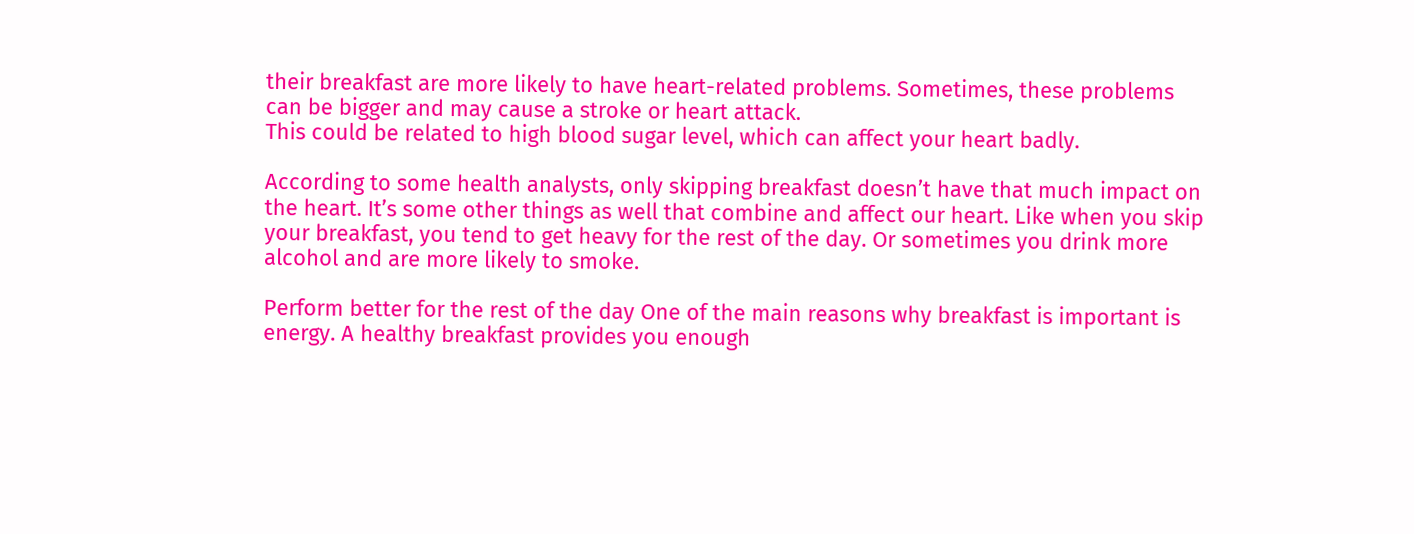their breakfast are more likely to have heart-related problems. Sometimes, these problems can be bigger and may cause a stroke or heart attack.
This could be related to high blood sugar level, which can affect your heart badly.

According to some health analysts, only skipping breakfast doesn’t have that much impact on the heart. It’s some other things as well that combine and affect our heart. Like when you skip your breakfast, you tend to get heavy for the rest of the day. Or sometimes you drink more alcohol and are more likely to smoke.

Perform better for the rest of the day One of the main reasons why breakfast is important is energy. A healthy breakfast provides you enough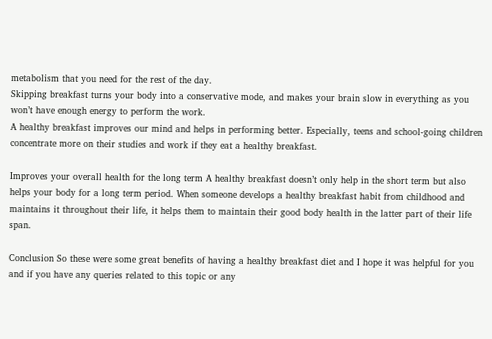metabolism that you need for the rest of the day.
Skipping breakfast turns your body into a conservative mode, and makes your brain slow in everything as you won’t have enough energy to perform the work.
A healthy breakfast improves our mind and helps in performing better. Especially, teens and school-going children concentrate more on their studies and work if they eat a healthy breakfast.

Improves your overall health for the long term A healthy breakfast doesn’t only help in the short term but also helps your body for a long term period. When someone develops a healthy breakfast habit from childhood and maintains it throughout their life, it helps them to maintain their good body health in the latter part of their life span.

Conclusion So these were some great benefits of having a healthy breakfast diet and I hope it was helpful for you and if you have any queries related to this topic or any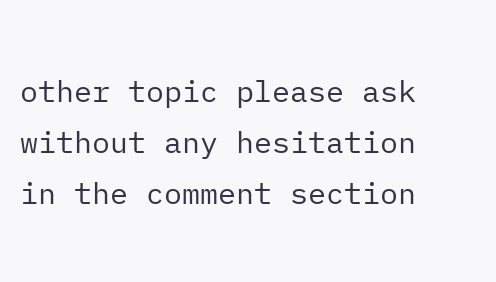other topic please ask without any hesitation in the comment section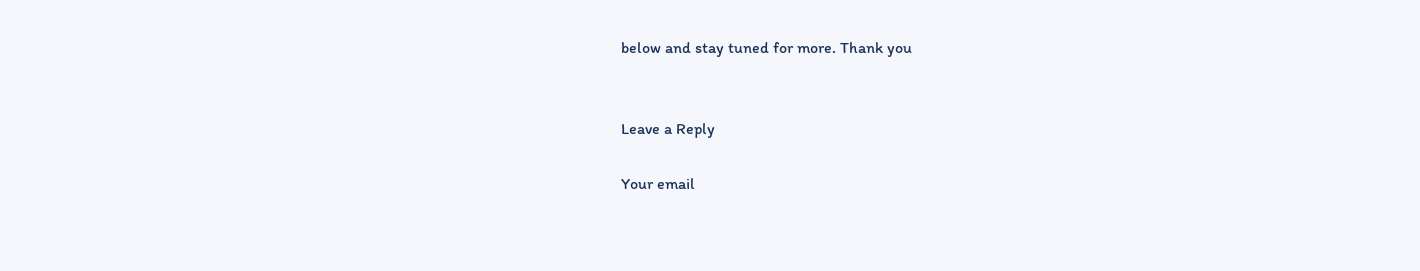below and stay tuned for more. Thank you


Leave a Reply

Your email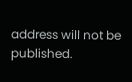address will not be published.